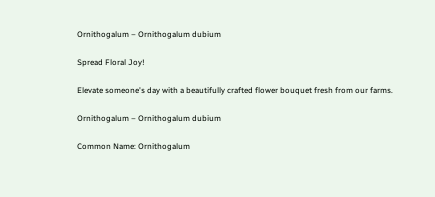Ornithogalum – Ornithogalum dubium

Spread Floral Joy!

Elevate someone's day with a beautifully crafted flower bouquet fresh from our farms.

Ornithogalum – Ornithogalum dubium

Common Name: Ornithogalum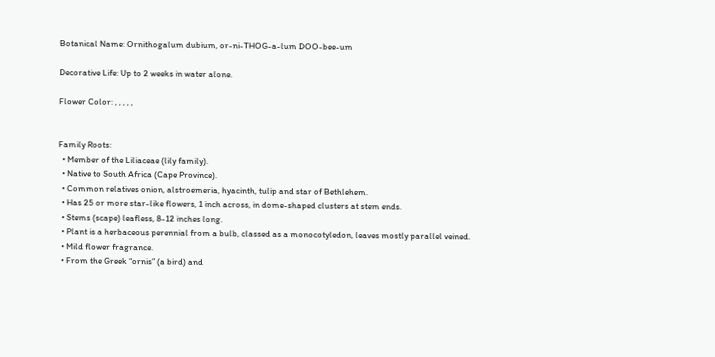Botanical Name: Ornithogalum dubium, or-ni-THOG-a-lum DOO-bee-um

Decorative Life: Up to 2 weeks in water alone.

Flower Color: , , , , ,


Family Roots:
  • Member of the Liliaceae (lily family).
  • Native to South Africa (Cape Province).
  • Common relatives onion, alstroemeria, hyacinth, tulip and star of Bethlehem.
  • Has 25 or more star-like flowers, 1 inch across, in dome-shaped clusters at stem ends.
  • Stems (scape) leafless, 8-12 inches long.
  • Plant is a herbaceous perennial from a bulb, classed as a monocotyledon, leaves mostly parallel veined.
  • Mild flower fragrance.
  • From the Greek “ornis” (a bird) and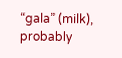“gala” (milk), probably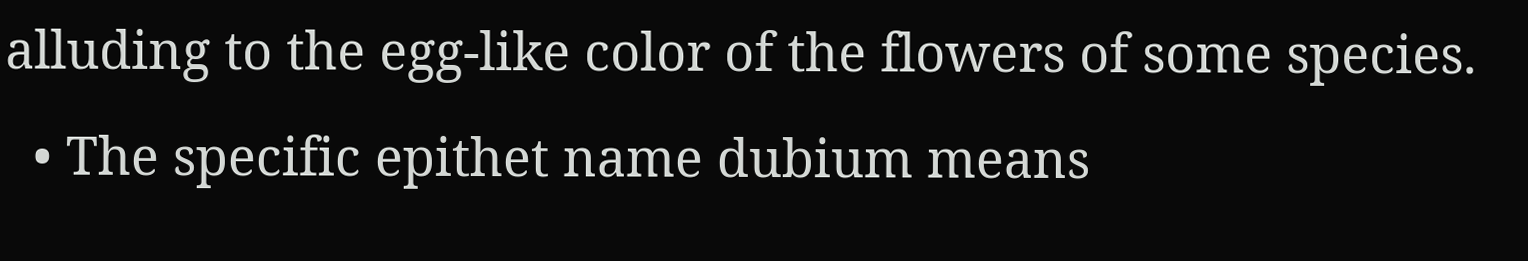alluding to the egg-like color of the flowers of some species.
  • The specific epithet name dubium means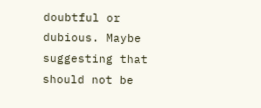doubtful or dubious. Maybe suggesting that should not be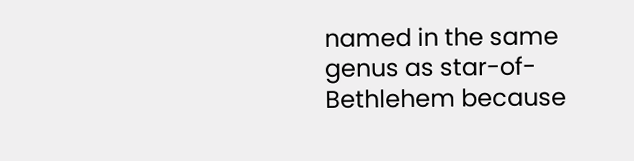named in the same genus as star-of-Bethlehem because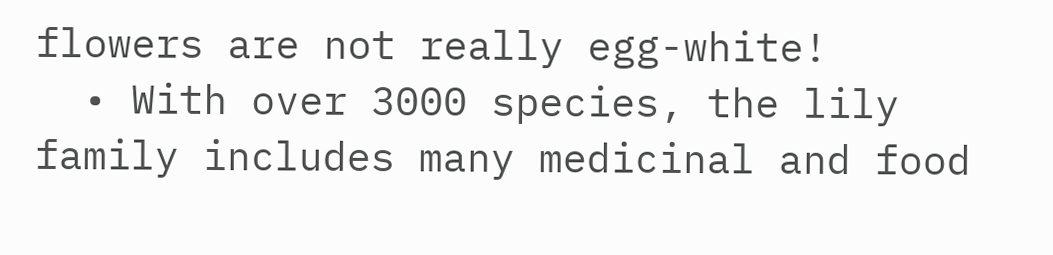flowers are not really egg-white!
  • With over 3000 species, the lily family includes many medicinal and food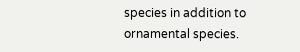species in addition to ornamental species.